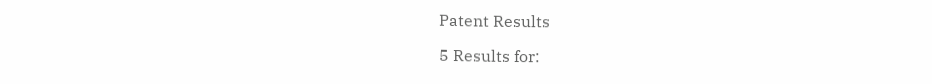Patent Results

5 Results for: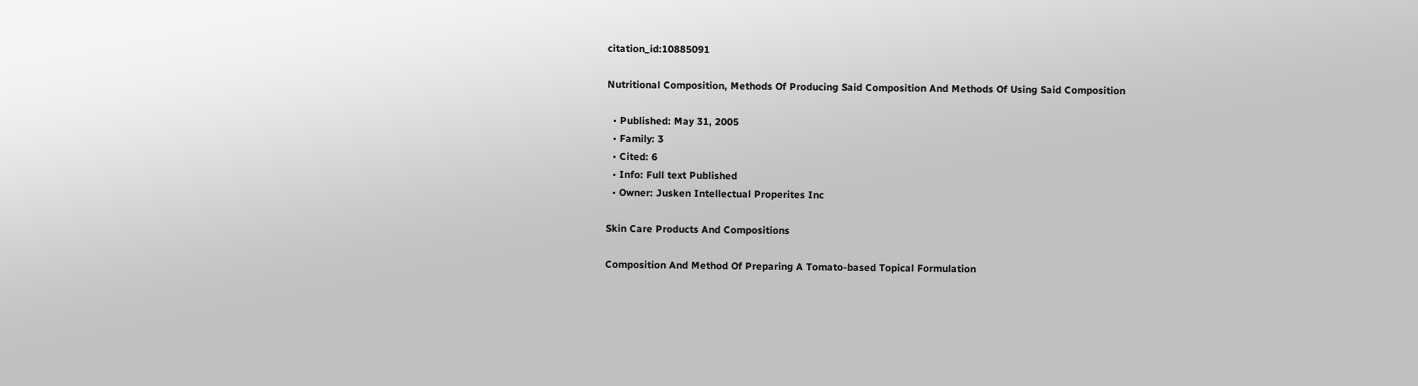citation_id:10885091

Nutritional Composition, Methods Of Producing Said Composition And Methods Of Using Said Composition

  • Published: May 31, 2005
  • Family: 3
  • Cited: 6
  • Info: Full text Published
  • Owner: Jusken Intellectual Properites Inc

Skin Care Products And Compositions

Composition And Method Of Preparing A Tomato-based Topical Formulation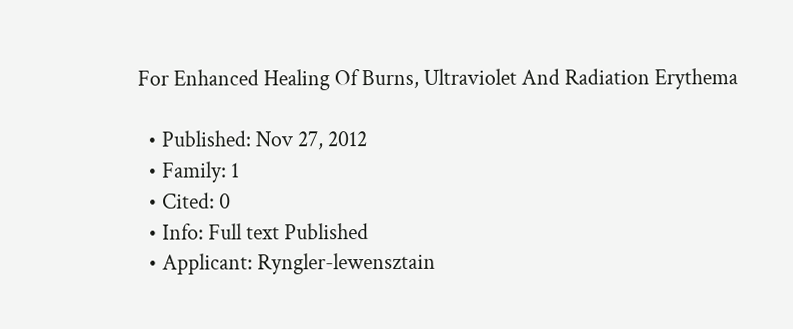For Enhanced Healing Of Burns, Ultraviolet And Radiation Erythema

  • Published: Nov 27, 2012
  • Family: 1
  • Cited: 0
  • Info: Full text Published
  • Applicant: Ryngler-lewensztain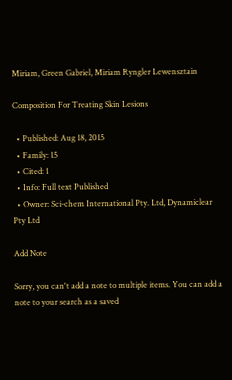Miriam, Green Gabriel, Miriam Ryngler Lewensztain

Composition For Treating Skin Lesions

  • Published: Aug 18, 2015
  • Family: 15
  • Cited: 1
  • Info: Full text Published
  • Owner: Sci-chem International Pty. Ltd, Dynamiclear Pty Ltd

Add Note

Sorry, you can't add a note to multiple items. You can add a note to your search as a saved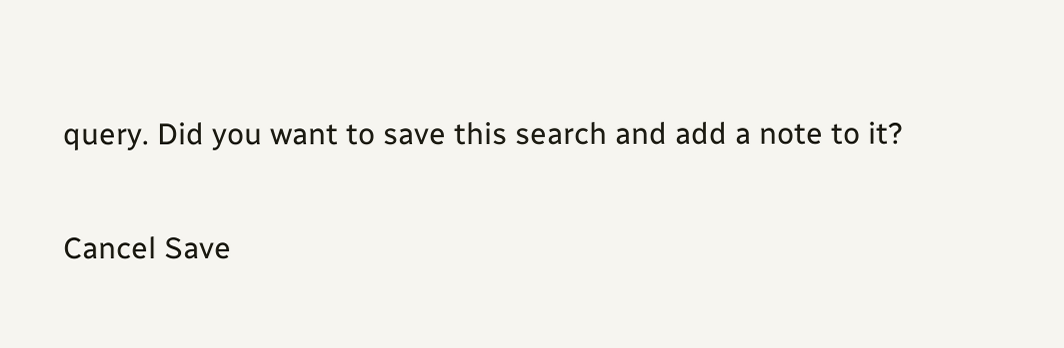query. Did you want to save this search and add a note to it?

Cancel Save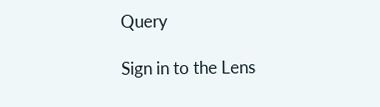Query

Sign in to the Lens